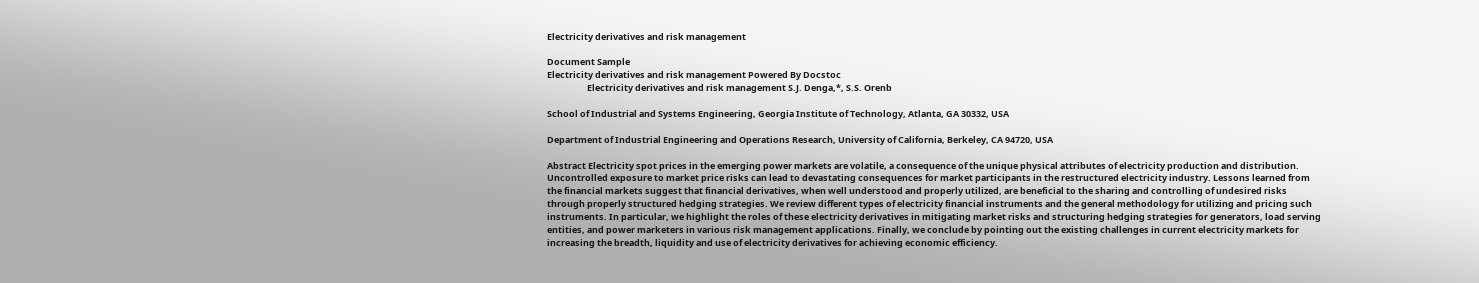Electricity derivatives and risk management

Document Sample
Electricity derivatives and risk management Powered By Docstoc
                    Electricity derivatives and risk management S.J. Denga,*, S.S. Orenb

School of Industrial and Systems Engineering, Georgia Institute of Technology, Atlanta, GA 30332, USA

Department of Industrial Engineering and Operations Research, University of California, Berkeley, CA 94720, USA

Abstract Electricity spot prices in the emerging power markets are volatile, a consequence of the unique physical attributes of electricity production and distribution. Uncontrolled exposure to market price risks can lead to devastating consequences for market participants in the restructured electricity industry. Lessons learned from the financial markets suggest that financial derivatives, when well understood and properly utilized, are beneficial to the sharing and controlling of undesired risks through properly structured hedging strategies. We review different types of electricity financial instruments and the general methodology for utilizing and pricing such instruments. In particular, we highlight the roles of these electricity derivatives in mitigating market risks and structuring hedging strategies for generators, load serving entities, and power marketers in various risk management applications. Finally, we conclude by pointing out the existing challenges in current electricity markets for increasing the breadth, liquidity and use of electricity derivatives for achieving economic efficiency.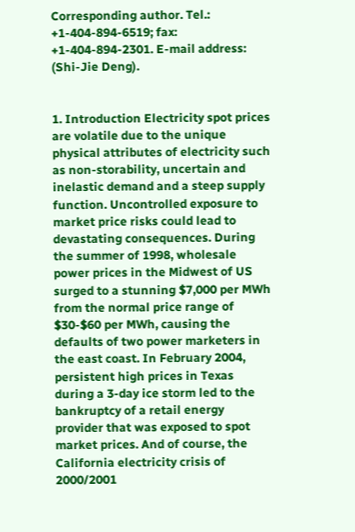Corresponding author. Tel.: +1-404-894-6519; fax: +1-404-894-2301. E-mail address: (Shi-Jie Deng).


1. Introduction Electricity spot prices are volatile due to the unique physical attributes of electricity such as non-storability, uncertain and inelastic demand and a steep supply function. Uncontrolled exposure to market price risks could lead to devastating consequences. During the summer of 1998, wholesale power prices in the Midwest of US surged to a stunning $7,000 per MWh from the normal price range of $30-$60 per MWh, causing the defaults of two power marketers in the east coast. In February 2004, persistent high prices in Texas during a 3-day ice storm led to the bankruptcy of a retail energy provider that was exposed to spot market prices. And of course, the California electricity crisis of 2000/2001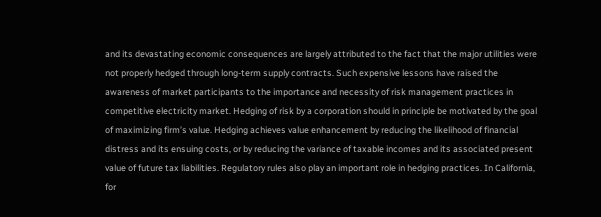and its devastating economic consequences are largely attributed to the fact that the major utilities were not properly hedged through long-term supply contracts. Such expensive lessons have raised the awareness of market participants to the importance and necessity of risk management practices in competitive electricity market. Hedging of risk by a corporation should in principle be motivated by the goal of maximizing firm’s value. Hedging achieves value enhancement by reducing the likelihood of financial distress and its ensuing costs, or by reducing the variance of taxable incomes and its associated present value of future tax liabilities. Regulatory rules also play an important role in hedging practices. In California, for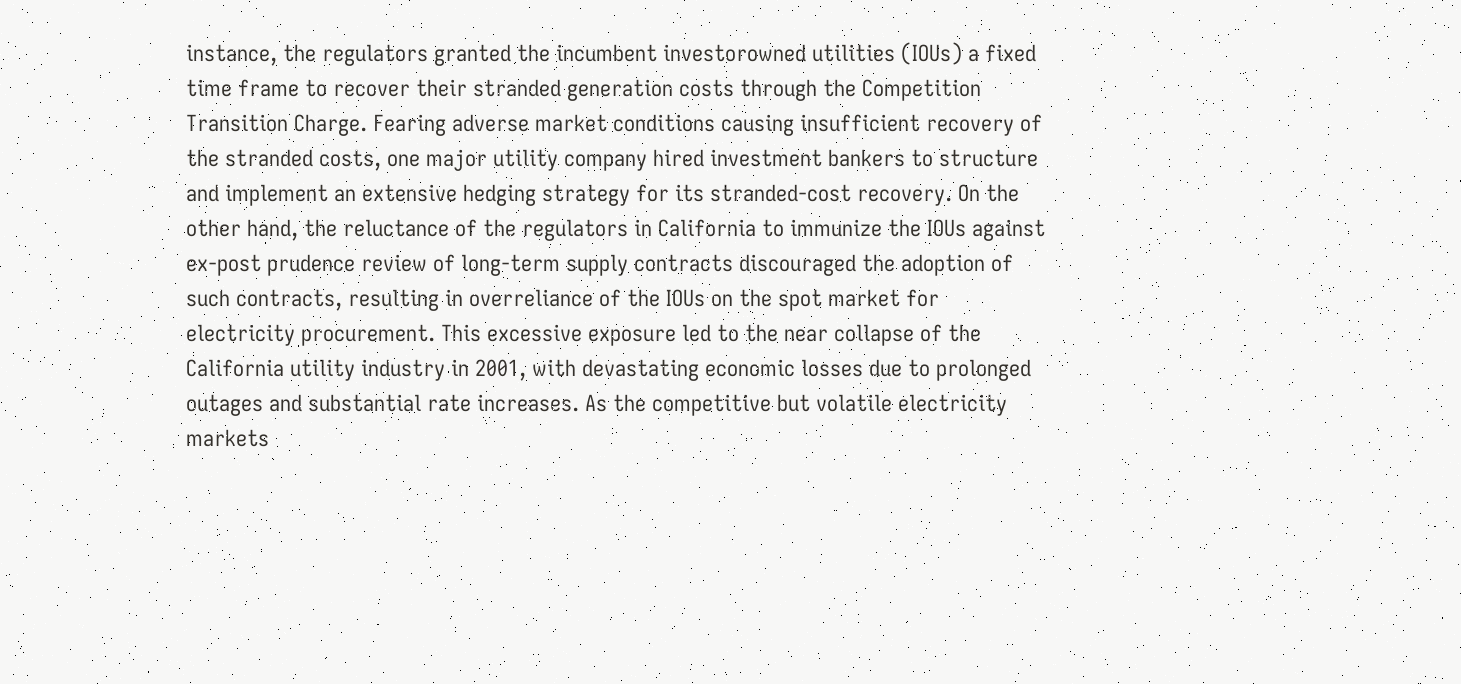instance, the regulators granted the incumbent investorowned utilities (IOUs) a fixed time frame to recover their stranded generation costs through the Competition Transition Charge. Fearing adverse market conditions causing insufficient recovery of the stranded costs, one major utility company hired investment bankers to structure and implement an extensive hedging strategy for its stranded-cost recovery. On the other hand, the reluctance of the regulators in California to immunize the IOUs against ex-post prudence review of long-term supply contracts discouraged the adoption of such contracts, resulting in overreliance of the IOUs on the spot market for electricity procurement. This excessive exposure led to the near collapse of the California utility industry in 2001, with devastating economic losses due to prolonged outages and substantial rate increases. As the competitive but volatile electricity markets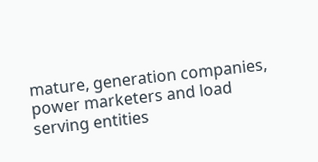mature, generation companies, power marketers and load serving entities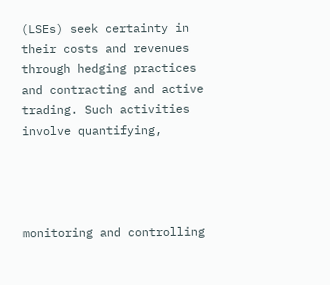(LSEs) seek certainty in their costs and revenues through hedging practices and contracting and active trading. Such activities involve quantifying,




monitoring and controlling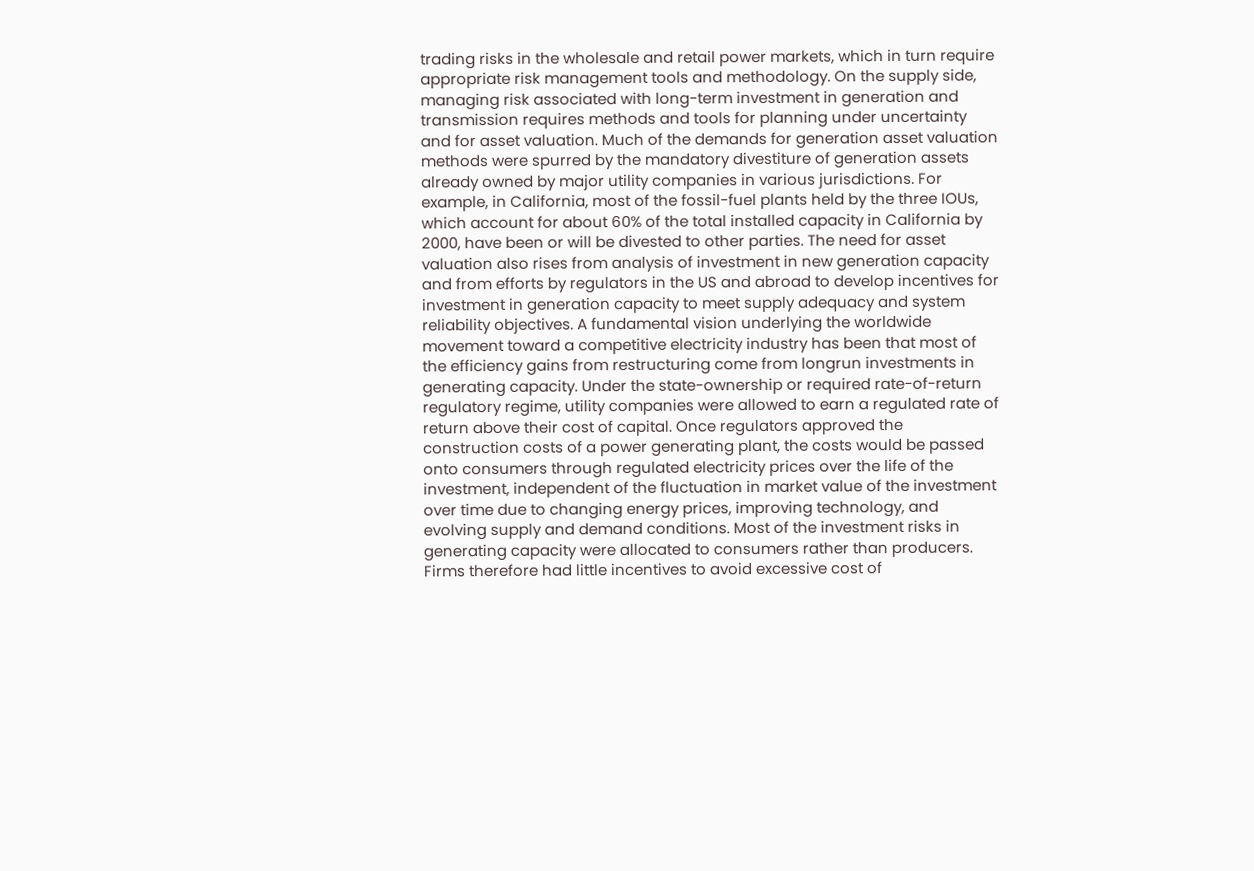trading risks in the wholesale and retail power markets, which in turn require appropriate risk management tools and methodology. On the supply side, managing risk associated with long-term investment in generation and transmission requires methods and tools for planning under uncertainty and for asset valuation. Much of the demands for generation asset valuation methods were spurred by the mandatory divestiture of generation assets already owned by major utility companies in various jurisdictions. For example, in California, most of the fossil-fuel plants held by the three IOUs, which account for about 60% of the total installed capacity in California by 2000, have been or will be divested to other parties. The need for asset valuation also rises from analysis of investment in new generation capacity and from efforts by regulators in the US and abroad to develop incentives for investment in generation capacity to meet supply adequacy and system reliability objectives. A fundamental vision underlying the worldwide movement toward a competitive electricity industry has been that most of the efficiency gains from restructuring come from longrun investments in generating capacity. Under the state-ownership or required rate-of-return regulatory regime, utility companies were allowed to earn a regulated rate of return above their cost of capital. Once regulators approved the construction costs of a power generating plant, the costs would be passed onto consumers through regulated electricity prices over the life of the investment, independent of the fluctuation in market value of the investment over time due to changing energy prices, improving technology, and evolving supply and demand conditions. Most of the investment risks in generating capacity were allocated to consumers rather than producers. Firms therefore had little incentives to avoid excessive cost of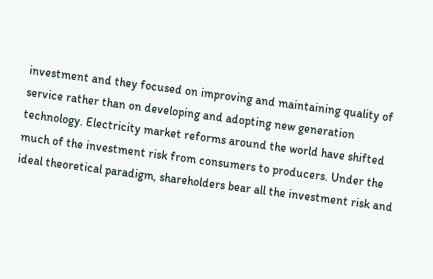investment and they focused on improving and maintaining quality of service rather than on developing and adopting new generation technology. Electricity market reforms around the world have shifted much of the investment risk from consumers to producers. Under the ideal theoretical paradigm, shareholders bear all the investment risk and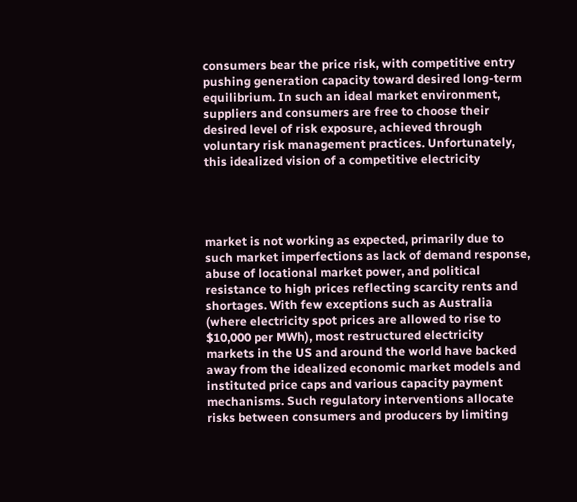consumers bear the price risk, with competitive entry pushing generation capacity toward desired long-term equilibrium. In such an ideal market environment, suppliers and consumers are free to choose their desired level of risk exposure, achieved through voluntary risk management practices. Unfortunately, this idealized vision of a competitive electricity




market is not working as expected, primarily due to such market imperfections as lack of demand response, abuse of locational market power, and political resistance to high prices reflecting scarcity rents and shortages. With few exceptions such as Australia (where electricity spot prices are allowed to rise to $10,000 per MWh), most restructured electricity markets in the US and around the world have backed away from the idealized economic market models and instituted price caps and various capacity payment mechanisms. Such regulatory interventions allocate risks between consumers and producers by limiting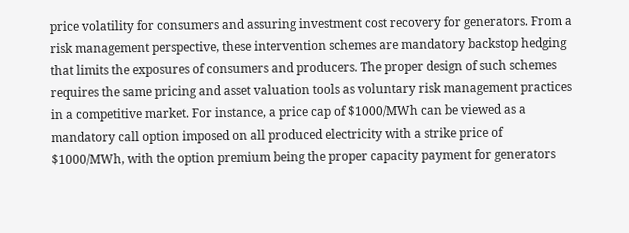price volatility for consumers and assuring investment cost recovery for generators. From a risk management perspective, these intervention schemes are mandatory backstop hedging that limits the exposures of consumers and producers. The proper design of such schemes requires the same pricing and asset valuation tools as voluntary risk management practices in a competitive market. For instance, a price cap of $1000/MWh can be viewed as a mandatory call option imposed on all produced electricity with a strike price of $1000/MWh, with the option premium being the proper capacity payment for generators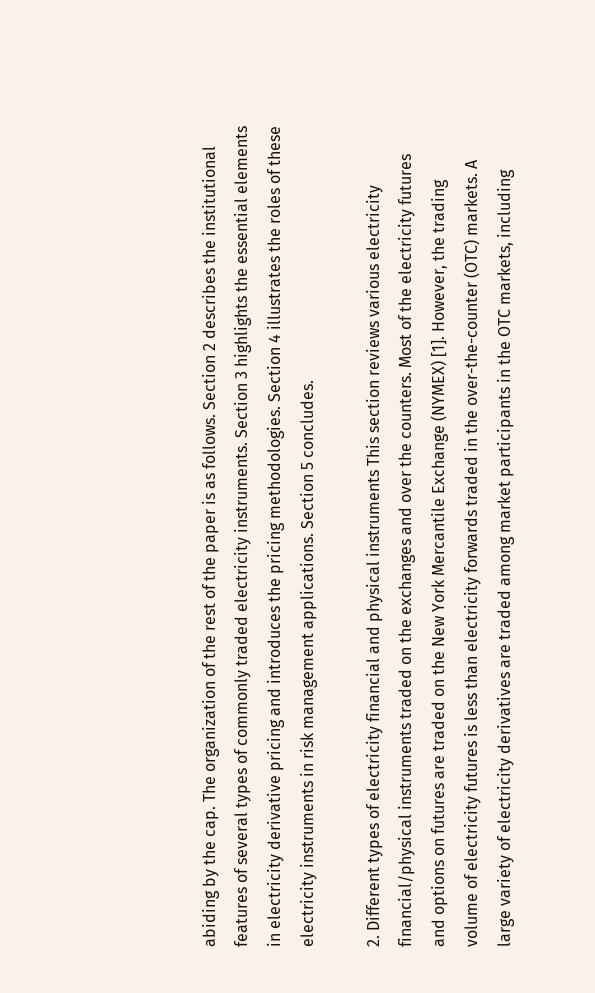abiding by the cap. The organization of the rest of the paper is as follows. Section 2 describes the institutional features of several types of commonly traded electricity instruments. Section 3 highlights the essential elements in electricity derivative pricing and introduces the pricing methodologies. Section 4 illustrates the roles of these electricity instruments in risk management applications. Section 5 concludes.

2. Different types of electricity financial and physical instruments This section reviews various electricity financial/physical instruments traded on the exchanges and over the counters. Most of the electricity futures and options on futures are traded on the New York Mercantile Exchange (NYMEX) [1]. However, the trading volume of electricity futures is less than electricity forwards traded in the over-the-counter (OTC) markets. A large variety of electricity derivatives are traded among market participants in the OTC markets, including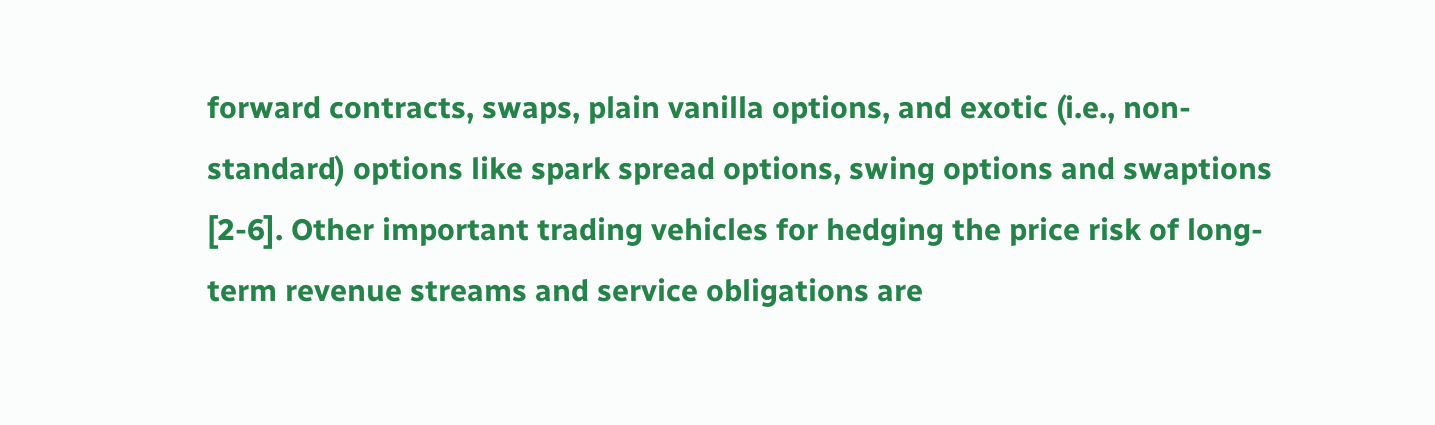forward contracts, swaps, plain vanilla options, and exotic (i.e., non-standard) options like spark spread options, swing options and swaptions [2-6]. Other important trading vehicles for hedging the price risk of long-term revenue streams and service obligations are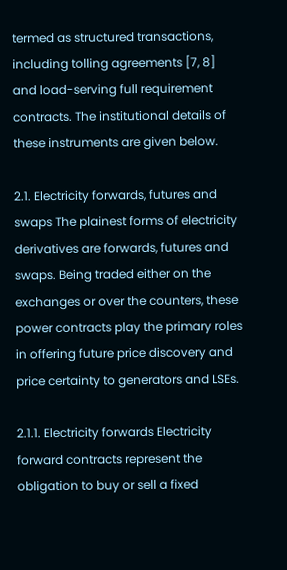termed as structured transactions, including tolling agreements [7, 8] and load-serving full requirement contracts. The institutional details of these instruments are given below.

2.1. Electricity forwards, futures and swaps The plainest forms of electricity derivatives are forwards, futures and swaps. Being traded either on the exchanges or over the counters, these power contracts play the primary roles in offering future price discovery and price certainty to generators and LSEs.

2.1.1. Electricity forwards Electricity forward contracts represent the obligation to buy or sell a fixed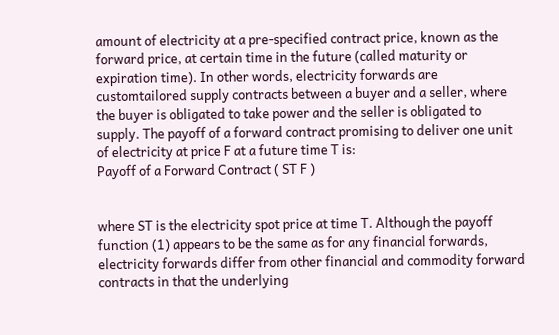amount of electricity at a pre-specified contract price, known as the forward price, at certain time in the future (called maturity or expiration time). In other words, electricity forwards are customtailored supply contracts between a buyer and a seller, where the buyer is obligated to take power and the seller is obligated to supply. The payoff of a forward contract promising to deliver one unit of electricity at price F at a future time T is:
Payoff of a Forward Contract ( ST F )


where ST is the electricity spot price at time T. Although the payoff function (1) appears to be the same as for any financial forwards, electricity forwards differ from other financial and commodity forward contracts in that the underlying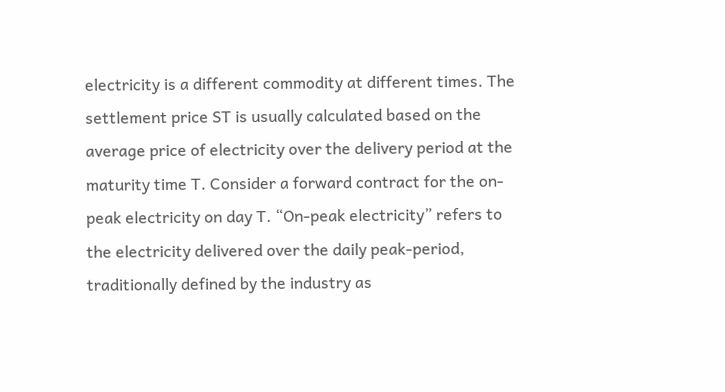electricity is a different commodity at different times. The settlement price ST is usually calculated based on the average price of electricity over the delivery period at the maturity time T. Consider a forward contract for the on-peak electricity on day T. “On-peak electricity” refers to the electricity delivered over the daily peak-period, traditionally defined by the industry as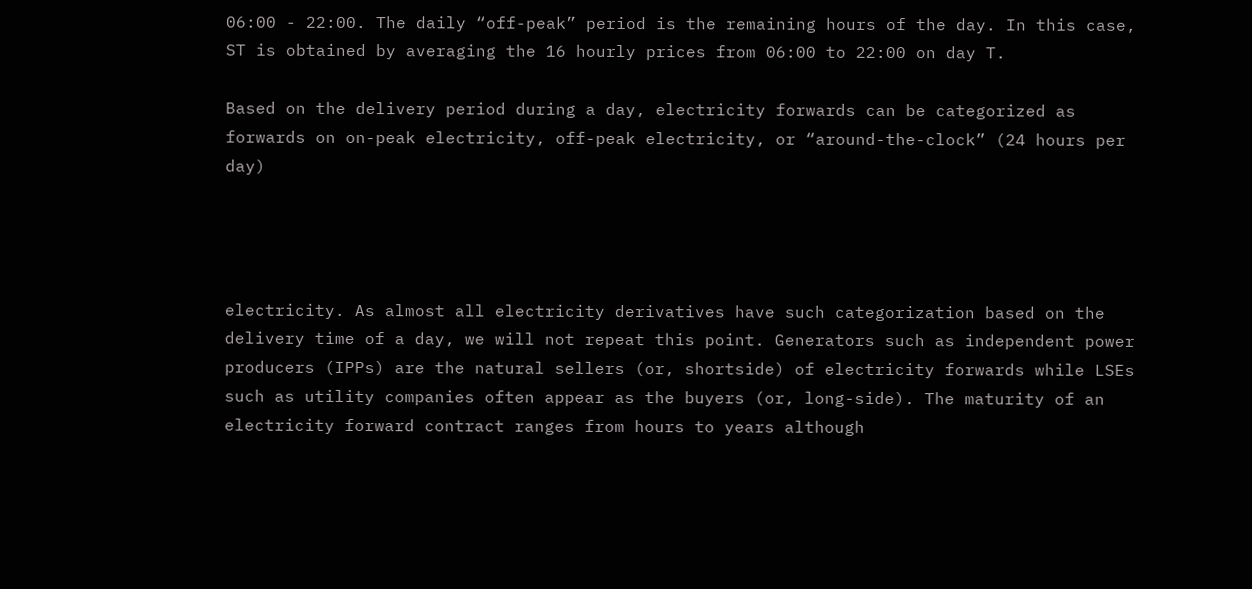06:00 - 22:00. The daily “off-peak” period is the remaining hours of the day. In this case,
ST is obtained by averaging the 16 hourly prices from 06:00 to 22:00 on day T.

Based on the delivery period during a day, electricity forwards can be categorized as forwards on on-peak electricity, off-peak electricity, or “around-the-clock” (24 hours per day)




electricity. As almost all electricity derivatives have such categorization based on the delivery time of a day, we will not repeat this point. Generators such as independent power producers (IPPs) are the natural sellers (or, shortside) of electricity forwards while LSEs such as utility companies often appear as the buyers (or, long-side). The maturity of an electricity forward contract ranges from hours to years although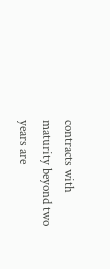contracts with maturity beyond two years are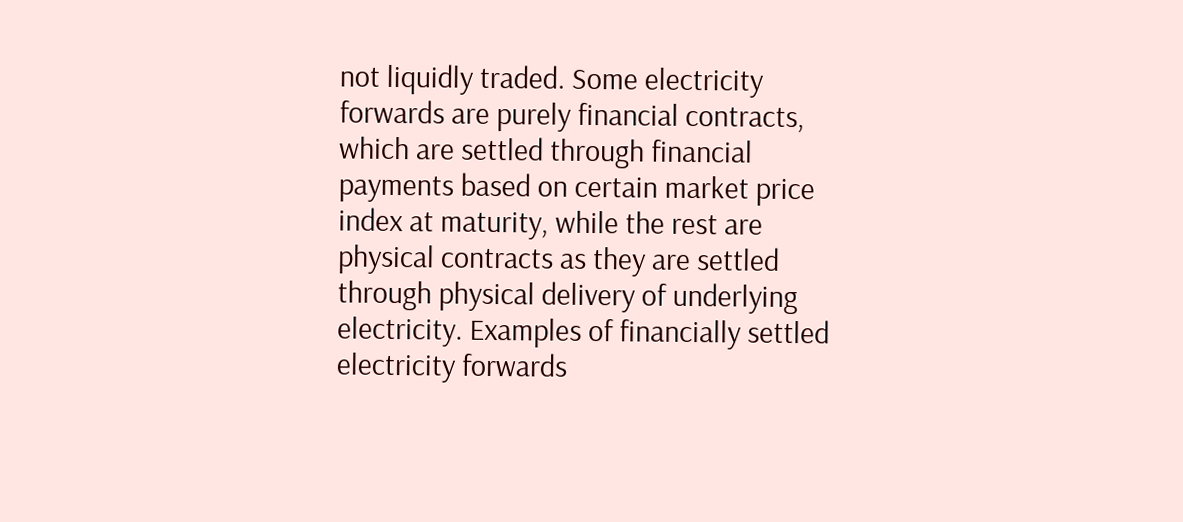not liquidly traded. Some electricity forwards are purely financial contracts, which are settled through financial payments based on certain market price index at maturity, while the rest are physical contracts as they are settled through physical delivery of underlying electricity. Examples of financially settled electricity forwards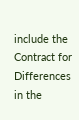include the Contract for Differences in the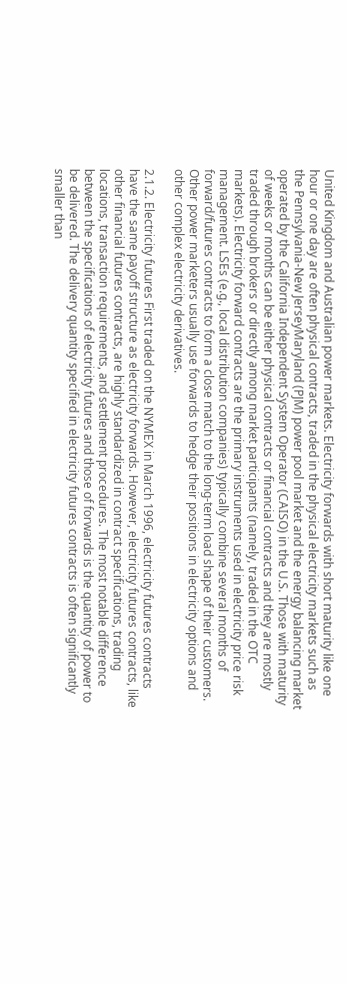United Kingdom and Australian power markets. Electricity forwards with short maturity like one hour or one day are often physical contracts, traded in the physical electricity markets such as the Pennsylvania-New JerseyMaryland (PJM) power pool market and the energy balancing market operated by the California Independent System Operator (CAISO) in the U.S. Those with maturity of weeks or months can be either physical contracts or financial contracts and they are mostly traded through brokers or directly among market participants (namely, traded in the OTC markets). Electricity forward contracts are the primary instruments used in electricity price risk management. LSEs (e.g., local distribution companies) typically combine several months of forward/futures contracts to form a close match to the long-term load shape of their customers. Other power marketers usually use forwards to hedge their positions in electricity options and other complex electricity derivatives.

2.1.2. Electricity futures First traded on the NYMEX in March 1996, electricity futures contracts have the same payoff structure as electricity forwards. However, electricity futures contracts, like other financial futures contracts, are highly standardized in contract specifications, trading locations, transaction requirements, and settlement procedures. The most notable difference between the specifications of electricity futures and those of forwards is the quantity of power to be delivered. The delivery quantity specified in electricity futures contracts is often significantly smaller than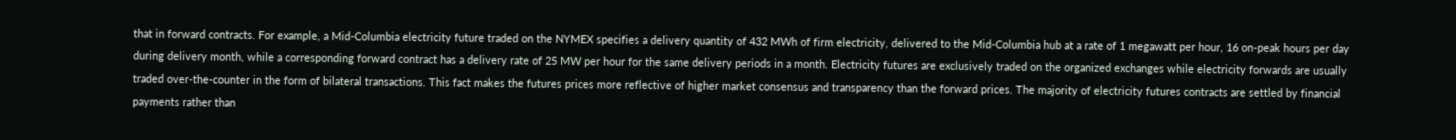that in forward contracts. For example, a Mid-Columbia electricity future traded on the NYMEX specifies a delivery quantity of 432 MWh of firm electricity, delivered to the Mid-Columbia hub at a rate of 1 megawatt per hour, 16 on-peak hours per day during delivery month, while a corresponding forward contract has a delivery rate of 25 MW per hour for the same delivery periods in a month. Electricity futures are exclusively traded on the organized exchanges while electricity forwards are usually traded over-the-counter in the form of bilateral transactions. This fact makes the futures prices more reflective of higher market consensus and transparency than the forward prices. The majority of electricity futures contracts are settled by financial payments rather than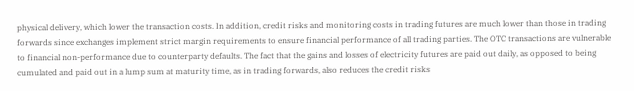physical delivery, which lower the transaction costs. In addition, credit risks and monitoring costs in trading futures are much lower than those in trading forwards since exchanges implement strict margin requirements to ensure financial performance of all trading parties. The OTC transactions are vulnerable to financial non-performance due to counterparty defaults. The fact that the gains and losses of electricity futures are paid out daily, as opposed to being cumulated and paid out in a lump sum at maturity time, as in trading forwards, also reduces the credit risks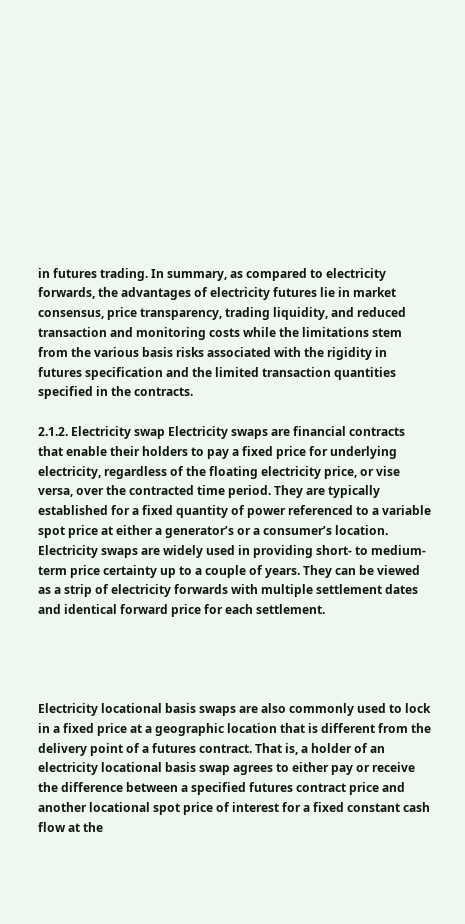in futures trading. In summary, as compared to electricity forwards, the advantages of electricity futures lie in market consensus, price transparency, trading liquidity, and reduced transaction and monitoring costs while the limitations stem from the various basis risks associated with the rigidity in futures specification and the limited transaction quantities specified in the contracts.

2.1.2. Electricity swap Electricity swaps are financial contracts that enable their holders to pay a fixed price for underlying electricity, regardless of the floating electricity price, or vise versa, over the contracted time period. They are typically established for a fixed quantity of power referenced to a variable spot price at either a generator’s or a consumer’s location. Electricity swaps are widely used in providing short- to medium-term price certainty up to a couple of years. They can be viewed as a strip of electricity forwards with multiple settlement dates and identical forward price for each settlement.




Electricity locational basis swaps are also commonly used to lock in a fixed price at a geographic location that is different from the delivery point of a futures contract. That is, a holder of an electricity locational basis swap agrees to either pay or receive the difference between a specified futures contract price and another locational spot price of interest for a fixed constant cash flow at the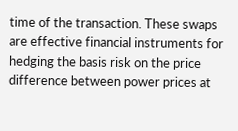time of the transaction. These swaps are effective financial instruments for hedging the basis risk on the price difference between power prices at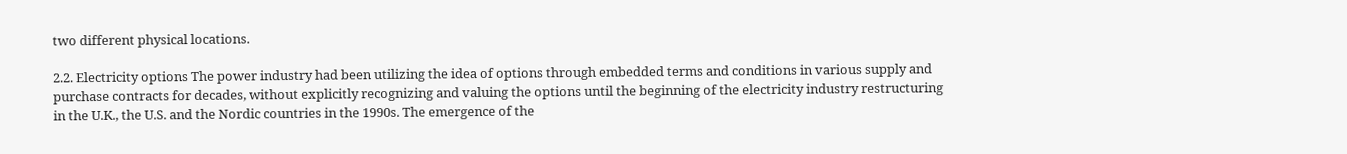two different physical locations.

2.2. Electricity options The power industry had been utilizing the idea of options through embedded terms and conditions in various supply and purchase contracts for decades, without explicitly recognizing and valuing the options until the beginning of the electricity industry restructuring in the U.K., the U.S. and the Nordic countries in the 1990s. The emergence of the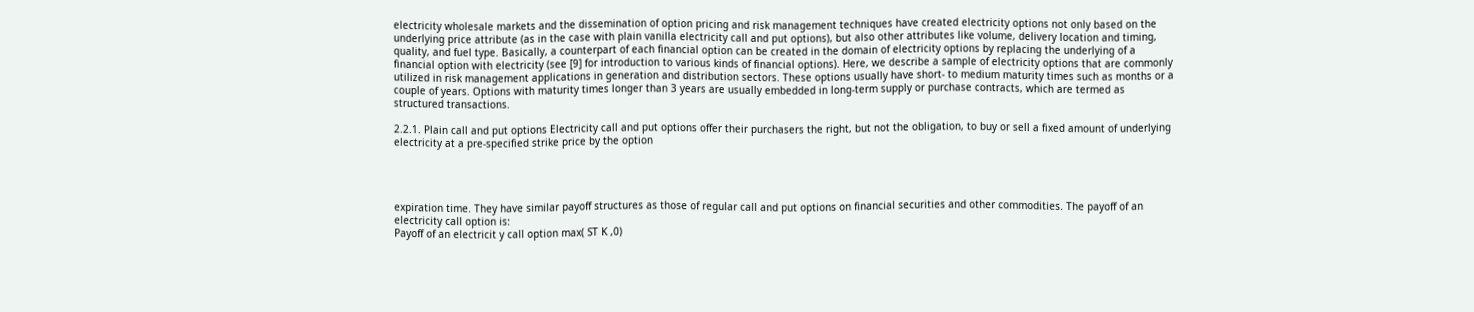electricity wholesale markets and the dissemination of option pricing and risk management techniques have created electricity options not only based on the underlying price attribute (as in the case with plain vanilla electricity call and put options), but also other attributes like volume, delivery location and timing, quality, and fuel type. Basically, a counterpart of each financial option can be created in the domain of electricity options by replacing the underlying of a financial option with electricity (see [9] for introduction to various kinds of financial options). Here, we describe a sample of electricity options that are commonly utilized in risk management applications in generation and distribution sectors. These options usually have short- to medium maturity times such as months or a couple of years. Options with maturity times longer than 3 years are usually embedded in long-term supply or purchase contracts, which are termed as structured transactions.

2.2.1. Plain call and put options Electricity call and put options offer their purchasers the right, but not the obligation, to buy or sell a fixed amount of underlying electricity at a pre-specified strike price by the option




expiration time. They have similar payoff structures as those of regular call and put options on financial securities and other commodities. The payoff of an electricity call option is:
Payoff of an electricit y call option max( ST K ,0)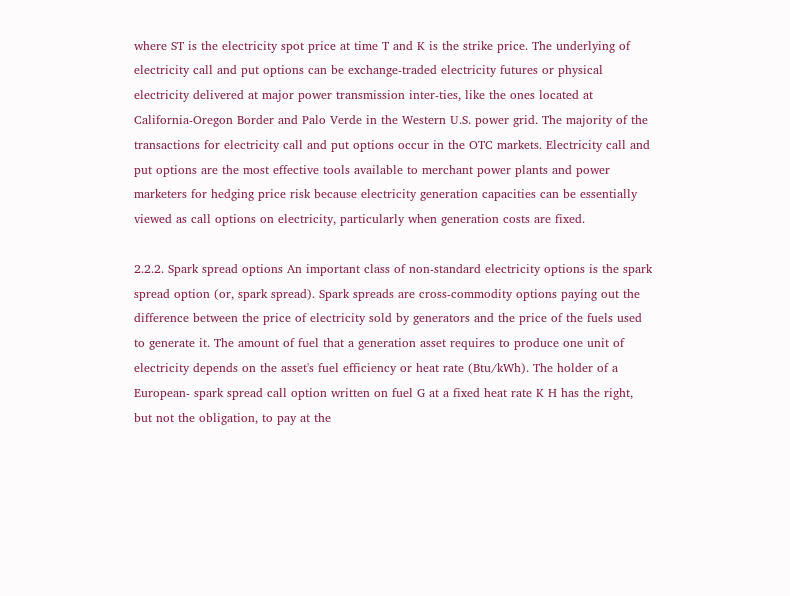where ST is the electricity spot price at time T and K is the strike price. The underlying of electricity call and put options can be exchange-traded electricity futures or physical electricity delivered at major power transmission inter-ties, like the ones located at California-Oregon Border and Palo Verde in the Western U.S. power grid. The majority of the transactions for electricity call and put options occur in the OTC markets. Electricity call and put options are the most effective tools available to merchant power plants and power marketers for hedging price risk because electricity generation capacities can be essentially viewed as call options on electricity, particularly when generation costs are fixed.

2.2.2. Spark spread options An important class of non-standard electricity options is the spark spread option (or, spark spread). Spark spreads are cross-commodity options paying out the difference between the price of electricity sold by generators and the price of the fuels used to generate it. The amount of fuel that a generation asset requires to produce one unit of electricity depends on the asset's fuel efficiency or heat rate (Btu/kWh). The holder of a European- spark spread call option written on fuel G at a fixed heat rate K H has the right, but not the obligation, to pay at the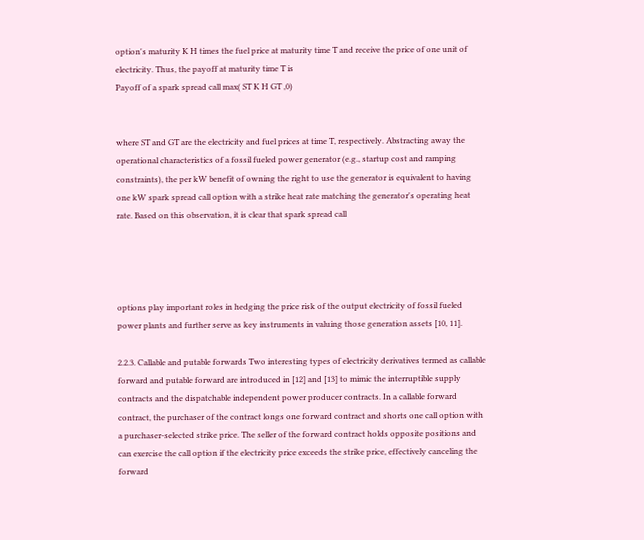option's maturity K H times the fuel price at maturity time T and receive the price of one unit of electricity. Thus, the payoff at maturity time T is
Payoff of a spark spread call max( ST K H GT ,0)


where ST and GT are the electricity and fuel prices at time T, respectively. Abstracting away the operational characteristics of a fossil fueled power generator (e.g., startup cost and ramping constraints), the per kW benefit of owning the right to use the generator is equivalent to having one kW spark spread call option with a strike heat rate matching the generator's operating heat rate. Based on this observation, it is clear that spark spread call




options play important roles in hedging the price risk of the output electricity of fossil fueled power plants and further serve as key instruments in valuing those generation assets [10, 11].

2.2.3. Callable and putable forwards Two interesting types of electricity derivatives termed as callable forward and putable forward are introduced in [12] and [13] to mimic the interruptible supply contracts and the dispatchable independent power producer contracts. In a callable forward contract, the purchaser of the contract longs one forward contract and shorts one call option with a purchaser-selected strike price. The seller of the forward contract holds opposite positions and can exercise the call option if the electricity price exceeds the strike price, effectively canceling the forward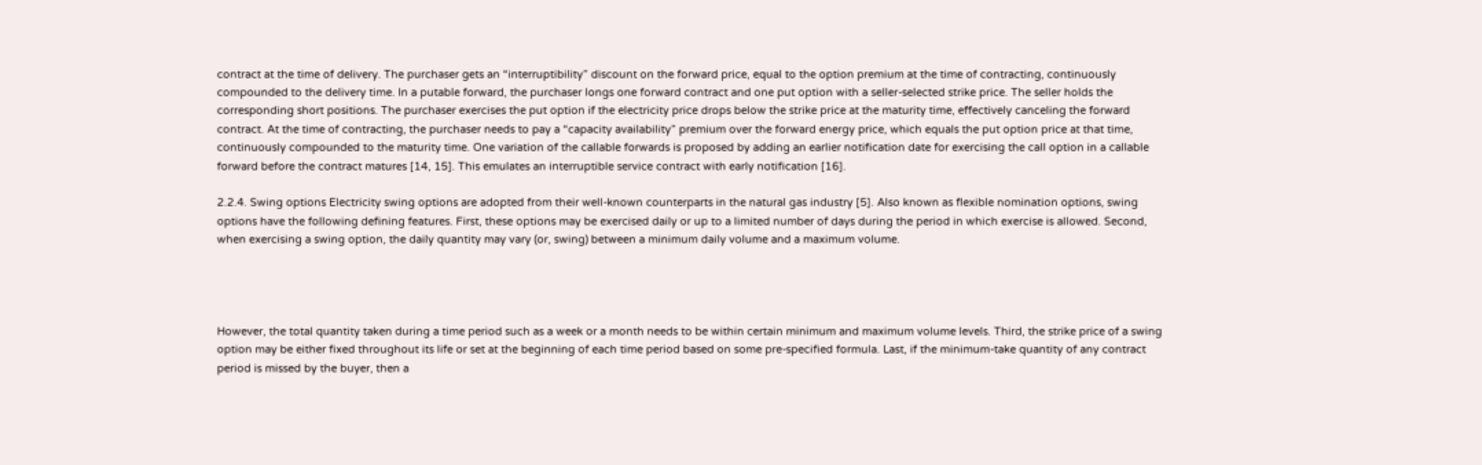contract at the time of delivery. The purchaser gets an “interruptibility” discount on the forward price, equal to the option premium at the time of contracting, continuously compounded to the delivery time. In a putable forward, the purchaser longs one forward contract and one put option with a seller-selected strike price. The seller holds the corresponding short positions. The purchaser exercises the put option if the electricity price drops below the strike price at the maturity time, effectively canceling the forward contract. At the time of contracting, the purchaser needs to pay a “capacity availability” premium over the forward energy price, which equals the put option price at that time, continuously compounded to the maturity time. One variation of the callable forwards is proposed by adding an earlier notification date for exercising the call option in a callable forward before the contract matures [14, 15]. This emulates an interruptible service contract with early notification [16].

2.2.4. Swing options Electricity swing options are adopted from their well-known counterparts in the natural gas industry [5]. Also known as flexible nomination options, swing options have the following defining features. First, these options may be exercised daily or up to a limited number of days during the period in which exercise is allowed. Second, when exercising a swing option, the daily quantity may vary (or, swing) between a minimum daily volume and a maximum volume.




However, the total quantity taken during a time period such as a week or a month needs to be within certain minimum and maximum volume levels. Third, the strike price of a swing option may be either fixed throughout its life or set at the beginning of each time period based on some pre-specified formula. Last, if the minimum-take quantity of any contract period is missed by the buyer, then a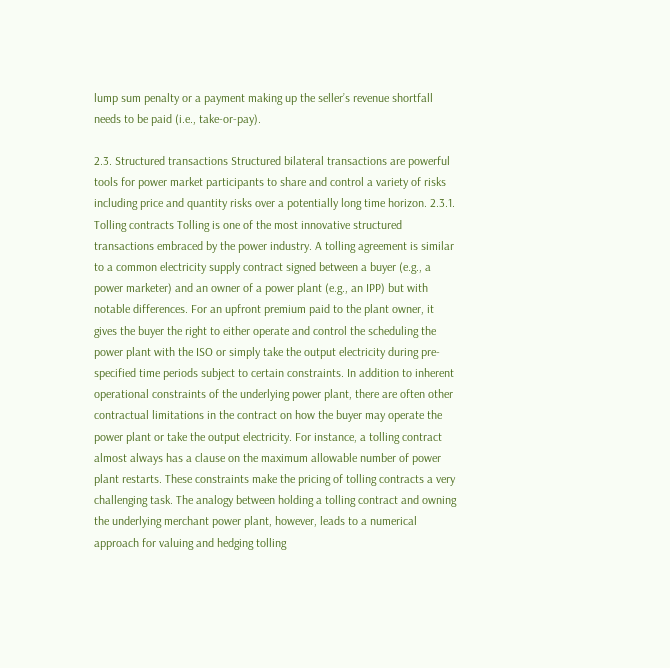lump sum penalty or a payment making up the seller’s revenue shortfall needs to be paid (i.e., take-or-pay).

2.3. Structured transactions Structured bilateral transactions are powerful tools for power market participants to share and control a variety of risks including price and quantity risks over a potentially long time horizon. 2.3.1. Tolling contracts Tolling is one of the most innovative structured transactions embraced by the power industry. A tolling agreement is similar to a common electricity supply contract signed between a buyer (e.g., a power marketer) and an owner of a power plant (e.g., an IPP) but with notable differences. For an upfront premium paid to the plant owner, it gives the buyer the right to either operate and control the scheduling the power plant with the ISO or simply take the output electricity during pre-specified time periods subject to certain constraints. In addition to inherent operational constraints of the underlying power plant, there are often other contractual limitations in the contract on how the buyer may operate the power plant or take the output electricity. For instance, a tolling contract almost always has a clause on the maximum allowable number of power plant restarts. These constraints make the pricing of tolling contracts a very challenging task. The analogy between holding a tolling contract and owning the underlying merchant power plant, however, leads to a numerical approach for valuing and hedging tolling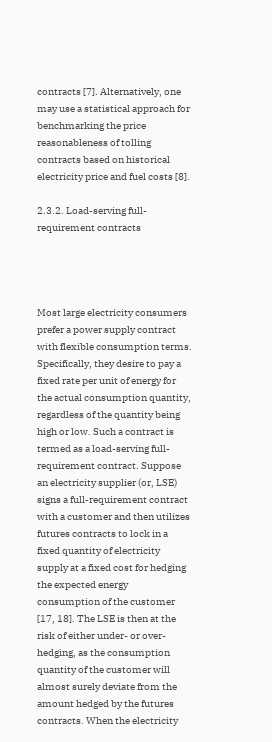contracts [7]. Alternatively, one may use a statistical approach for benchmarking the price reasonableness of tolling contracts based on historical electricity price and fuel costs [8].

2.3.2. Load-serving full-requirement contracts




Most large electricity consumers prefer a power supply contract with flexible consumption terms. Specifically, they desire to pay a fixed rate per unit of energy for the actual consumption quantity, regardless of the quantity being high or low. Such a contract is termed as a load-serving full-requirement contract. Suppose an electricity supplier (or, LSE) signs a full-requirement contract with a customer and then utilizes futures contracts to lock in a fixed quantity of electricity supply at a fixed cost for hedging the expected energy consumption of the customer [17, 18]. The LSE is then at the risk of either under- or over-hedging, as the consumption quantity of the customer will almost surely deviate from the amount hedged by the futures contracts. When the electricity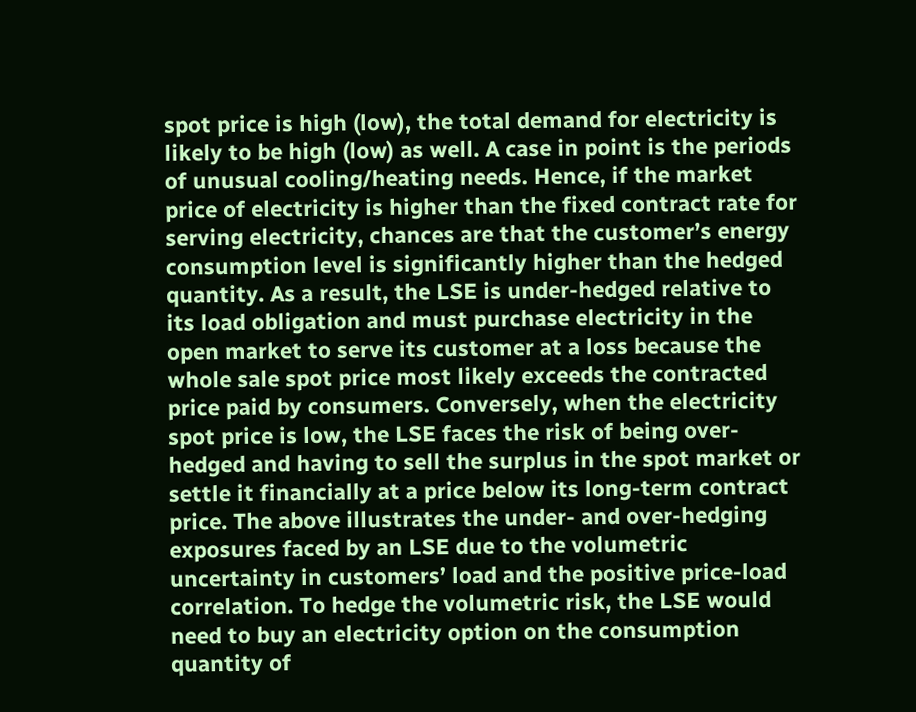spot price is high (low), the total demand for electricity is likely to be high (low) as well. A case in point is the periods of unusual cooling/heating needs. Hence, if the market price of electricity is higher than the fixed contract rate for serving electricity, chances are that the customer’s energy consumption level is significantly higher than the hedged quantity. As a result, the LSE is under-hedged relative to its load obligation and must purchase electricity in the open market to serve its customer at a loss because the whole sale spot price most likely exceeds the contracted price paid by consumers. Conversely, when the electricity spot price is low, the LSE faces the risk of being over-hedged and having to sell the surplus in the spot market or settle it financially at a price below its long-term contract price. The above illustrates the under- and over-hedging exposures faced by an LSE due to the volumetric uncertainty in customers’ load and the positive price-load correlation. To hedge the volumetric risk, the LSE would need to buy an electricity option on the consumption quantity of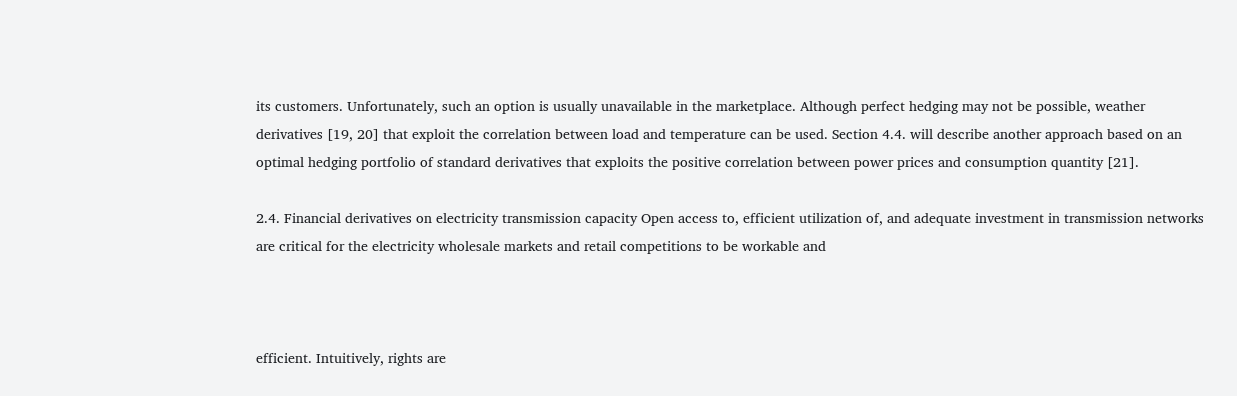its customers. Unfortunately, such an option is usually unavailable in the marketplace. Although perfect hedging may not be possible, weather derivatives [19, 20] that exploit the correlation between load and temperature can be used. Section 4.4. will describe another approach based on an optimal hedging portfolio of standard derivatives that exploits the positive correlation between power prices and consumption quantity [21].

2.4. Financial derivatives on electricity transmission capacity Open access to, efficient utilization of, and adequate investment in transmission networks are critical for the electricity wholesale markets and retail competitions to be workable and



efficient. Intuitively, rights are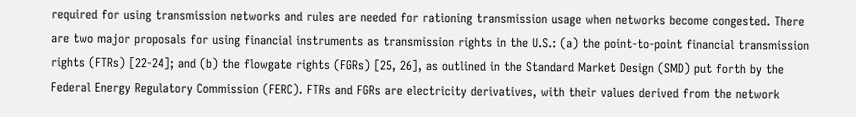required for using transmission networks and rules are needed for rationing transmission usage when networks become congested. There are two major proposals for using financial instruments as transmission rights in the U.S.: (a) the point-to-point financial transmission rights (FTRs) [22-24]; and (b) the flowgate rights (FGRs) [25, 26], as outlined in the Standard Market Design (SMD) put forth by the Federal Energy Regulatory Commission (FERC). FTRs and FGRs are electricity derivatives, with their values derived from the network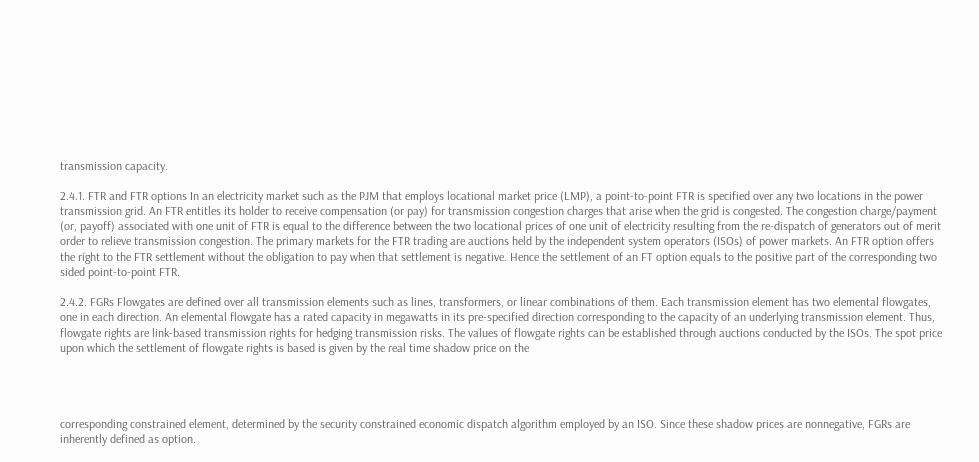transmission capacity.

2.4.1. FTR and FTR options In an electricity market such as the PJM that employs locational market price (LMP), a point-to-point FTR is specified over any two locations in the power transmission grid. An FTR entitles its holder to receive compensation (or pay) for transmission congestion charges that arise when the grid is congested. The congestion charge/payment (or, payoff) associated with one unit of FTR is equal to the difference between the two locational prices of one unit of electricity resulting from the re-dispatch of generators out of merit order to relieve transmission congestion. The primary markets for the FTR trading are auctions held by the independent system operators (ISOs) of power markets. An FTR option offers the right to the FTR settlement without the obligation to pay when that settlement is negative. Hence the settlement of an FT option equals to the positive part of the corresponding two sided point-to-point FTR.

2.4.2. FGRs Flowgates are defined over all transmission elements such as lines, transformers, or linear combinations of them. Each transmission element has two elemental flowgates, one in each direction. An elemental flowgate has a rated capacity in megawatts in its pre-specified direction corresponding to the capacity of an underlying transmission element. Thus, flowgate rights are link-based transmission rights for hedging transmission risks. The values of flowgate rights can be established through auctions conducted by the ISOs. The spot price upon which the settlement of flowgate rights is based is given by the real time shadow price on the




corresponding constrained element, determined by the security constrained economic dispatch algorithm employed by an ISO. Since these shadow prices are nonnegative, FGRs are inherently defined as option.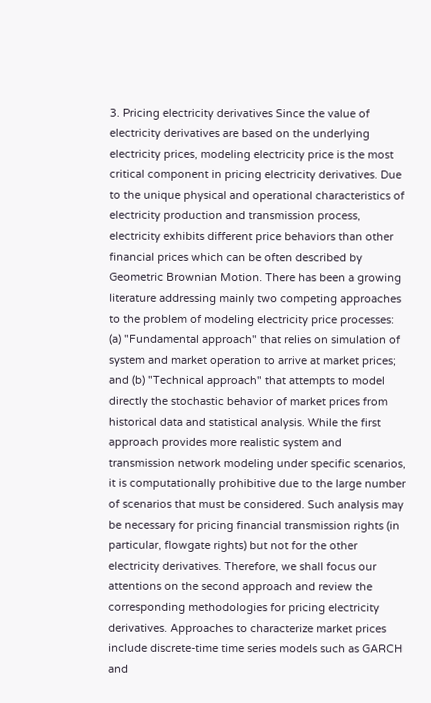3. Pricing electricity derivatives Since the value of electricity derivatives are based on the underlying electricity prices, modeling electricity price is the most critical component in pricing electricity derivatives. Due to the unique physical and operational characteristics of electricity production and transmission process, electricity exhibits different price behaviors than other financial prices which can be often described by Geometric Brownian Motion. There has been a growing literature addressing mainly two competing approaches to the problem of modeling electricity price processes: (a) "Fundamental approach" that relies on simulation of system and market operation to arrive at market prices; and (b) "Technical approach" that attempts to model directly the stochastic behavior of market prices from historical data and statistical analysis. While the first approach provides more realistic system and transmission network modeling under specific scenarios, it is computationally prohibitive due to the large number of scenarios that must be considered. Such analysis may be necessary for pricing financial transmission rights (in particular, flowgate rights) but not for the other electricity derivatives. Therefore, we shall focus our attentions on the second approach and review the corresponding methodologies for pricing electricity derivatives. Approaches to characterize market prices include discrete-time time series models such as GARCH and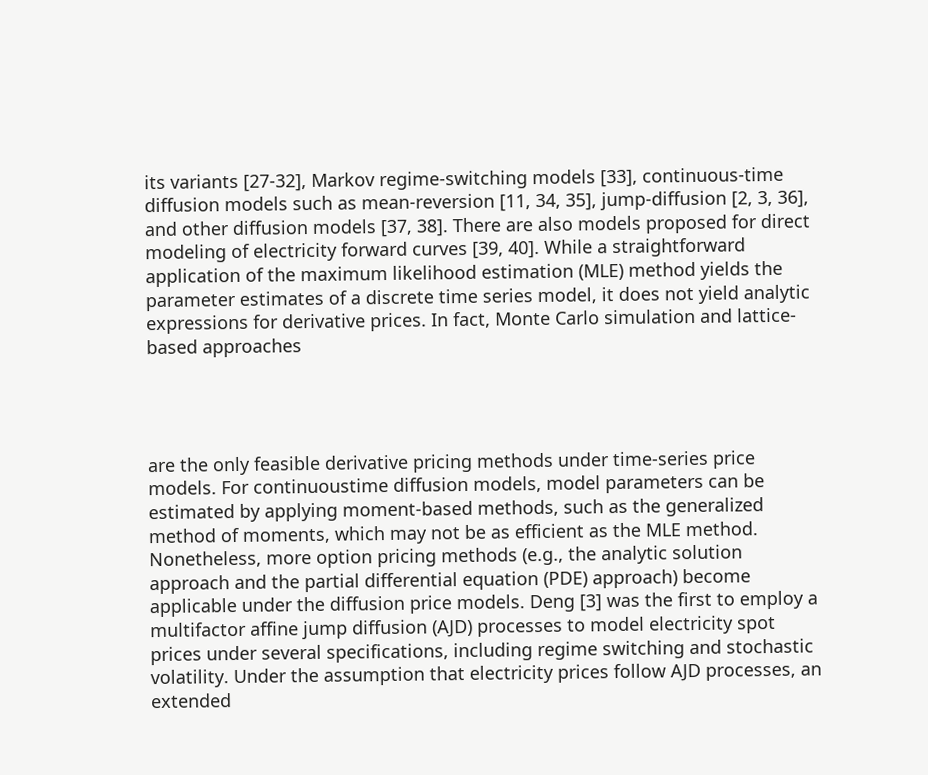its variants [27-32], Markov regime-switching models [33], continuous-time diffusion models such as mean-reversion [11, 34, 35], jump-diffusion [2, 3, 36], and other diffusion models [37, 38]. There are also models proposed for direct modeling of electricity forward curves [39, 40]. While a straightforward application of the maximum likelihood estimation (MLE) method yields the parameter estimates of a discrete time series model, it does not yield analytic expressions for derivative prices. In fact, Monte Carlo simulation and lattice-based approaches




are the only feasible derivative pricing methods under time-series price models. For continuoustime diffusion models, model parameters can be estimated by applying moment-based methods, such as the generalized method of moments, which may not be as efficient as the MLE method. Nonetheless, more option pricing methods (e.g., the analytic solution approach and the partial differential equation (PDE) approach) become applicable under the diffusion price models. Deng [3] was the first to employ a multifactor affine jump diffusion (AJD) processes to model electricity spot prices under several specifications, including regime switching and stochastic volatility. Under the assumption that electricity prices follow AJD processes, an extended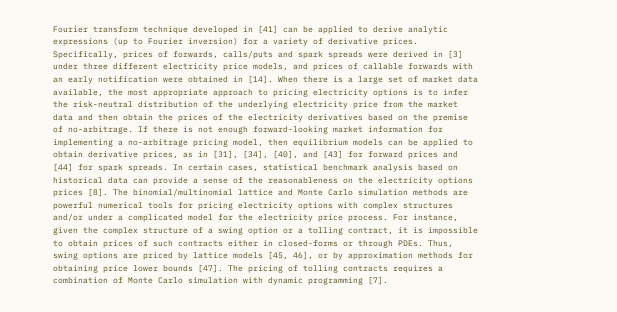Fourier transform technique developed in [41] can be applied to derive analytic expressions (up to Fourier inversion) for a variety of derivative prices. Specifically, prices of forwards, calls/puts and spark spreads were derived in [3] under three different electricity price models, and prices of callable forwards with an early notification were obtained in [14]. When there is a large set of market data available, the most appropriate approach to pricing electricity options is to infer the risk-neutral distribution of the underlying electricity price from the market data and then obtain the prices of the electricity derivatives based on the premise of no-arbitrage. If there is not enough forward-looking market information for implementing a no-arbitrage pricing model, then equilibrium models can be applied to obtain derivative prices, as in [31], [34], [40], and [43] for forward prices and [44] for spark spreads. In certain cases, statistical benchmark analysis based on historical data can provide a sense of the reasonableness on the electricity options prices [8]. The binomial/multinomial lattice and Monte Carlo simulation methods are powerful numerical tools for pricing electricity options with complex structures and/or under a complicated model for the electricity price process. For instance, given the complex structure of a swing option or a tolling contract, it is impossible to obtain prices of such contracts either in closed-forms or through PDEs. Thus, swing options are priced by lattice models [45, 46], or by approximation methods for obtaining price lower bounds [47]. The pricing of tolling contracts requires a combination of Monte Carlo simulation with dynamic programming [7].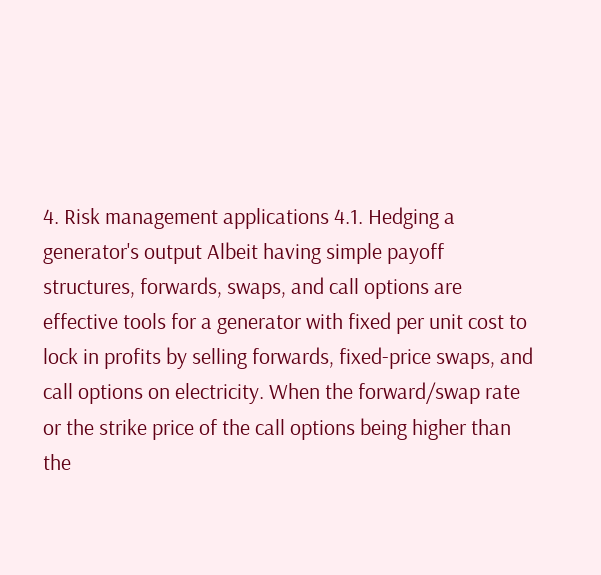4. Risk management applications 4.1. Hedging a generator's output Albeit having simple payoff structures, forwards, swaps, and call options are effective tools for a generator with fixed per unit cost to lock in profits by selling forwards, fixed-price swaps, and call options on electricity. When the forward/swap rate or the strike price of the call options being higher than the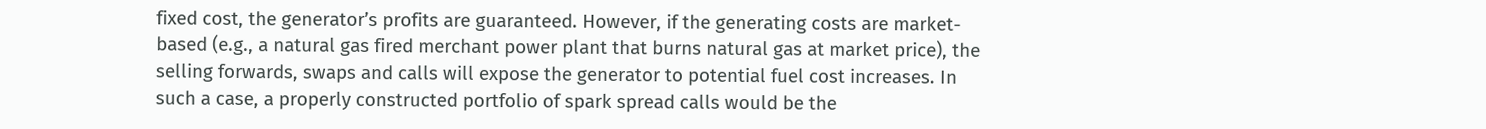fixed cost, the generator’s profits are guaranteed. However, if the generating costs are market-based (e.g., a natural gas fired merchant power plant that burns natural gas at market price), the selling forwards, swaps and calls will expose the generator to potential fuel cost increases. In such a case, a properly constructed portfolio of spark spread calls would be the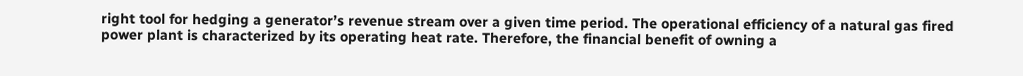right tool for hedging a generator’s revenue stream over a given time period. The operational efficiency of a natural gas fired power plant is characterized by its operating heat rate. Therefore, the financial benefit of owning a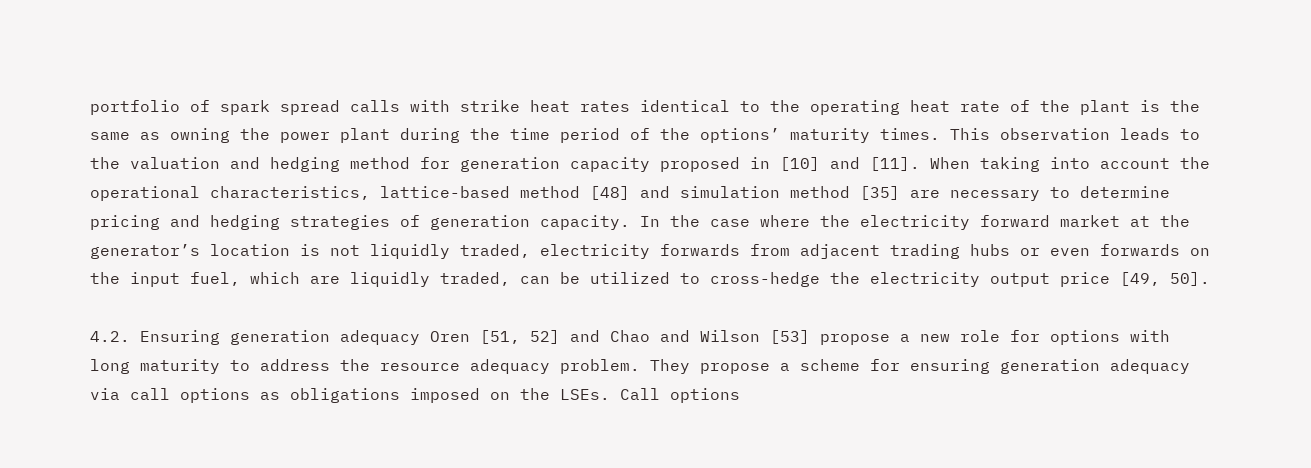portfolio of spark spread calls with strike heat rates identical to the operating heat rate of the plant is the same as owning the power plant during the time period of the options’ maturity times. This observation leads to the valuation and hedging method for generation capacity proposed in [10] and [11]. When taking into account the operational characteristics, lattice-based method [48] and simulation method [35] are necessary to determine pricing and hedging strategies of generation capacity. In the case where the electricity forward market at the generator’s location is not liquidly traded, electricity forwards from adjacent trading hubs or even forwards on the input fuel, which are liquidly traded, can be utilized to cross-hedge the electricity output price [49, 50].

4.2. Ensuring generation adequacy Oren [51, 52] and Chao and Wilson [53] propose a new role for options with long maturity to address the resource adequacy problem. They propose a scheme for ensuring generation adequacy via call options as obligations imposed on the LSEs. Call options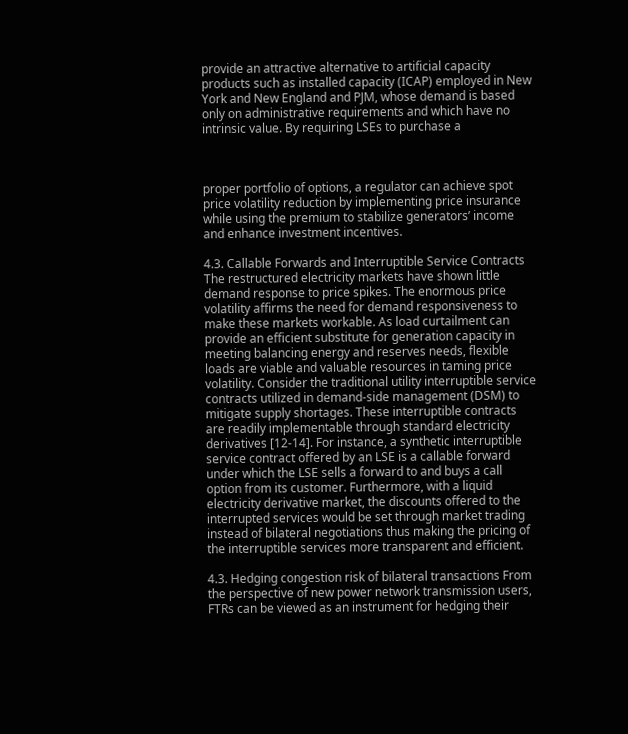provide an attractive alternative to artificial capacity products such as installed capacity (ICAP) employed in New York and New England and PJM, whose demand is based only on administrative requirements and which have no intrinsic value. By requiring LSEs to purchase a



proper portfolio of options, a regulator can achieve spot price volatility reduction by implementing price insurance while using the premium to stabilize generators’ income and enhance investment incentives.

4.3. Callable Forwards and Interruptible Service Contracts The restructured electricity markets have shown little demand response to price spikes. The enormous price volatility affirms the need for demand responsiveness to make these markets workable. As load curtailment can provide an efficient substitute for generation capacity in meeting balancing energy and reserves needs, flexible loads are viable and valuable resources in taming price volatility. Consider the traditional utility interruptible service contracts utilized in demand-side management (DSM) to mitigate supply shortages. These interruptible contracts are readily implementable through standard electricity derivatives [12-14]. For instance, a synthetic interruptible service contract offered by an LSE is a callable forward under which the LSE sells a forward to and buys a call option from its customer. Furthermore, with a liquid electricity derivative market, the discounts offered to the interrupted services would be set through market trading instead of bilateral negotiations thus making the pricing of the interruptible services more transparent and efficient.

4.3. Hedging congestion risk of bilateral transactions From the perspective of new power network transmission users, FTRs can be viewed as an instrument for hedging their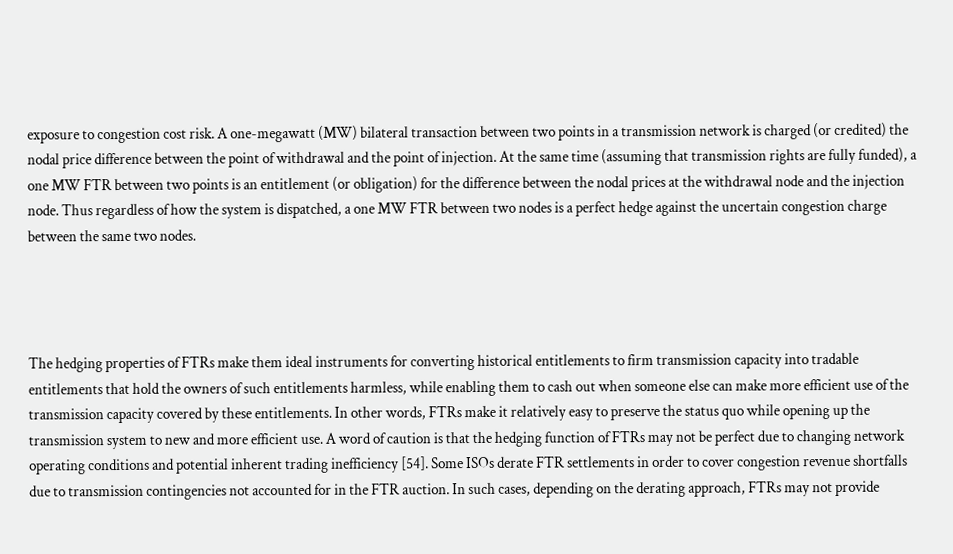exposure to congestion cost risk. A one-megawatt (MW) bilateral transaction between two points in a transmission network is charged (or credited) the nodal price difference between the point of withdrawal and the point of injection. At the same time (assuming that transmission rights are fully funded), a one MW FTR between two points is an entitlement (or obligation) for the difference between the nodal prices at the withdrawal node and the injection node. Thus regardless of how the system is dispatched, a one MW FTR between two nodes is a perfect hedge against the uncertain congestion charge between the same two nodes.




The hedging properties of FTRs make them ideal instruments for converting historical entitlements to firm transmission capacity into tradable entitlements that hold the owners of such entitlements harmless, while enabling them to cash out when someone else can make more efficient use of the transmission capacity covered by these entitlements. In other words, FTRs make it relatively easy to preserve the status quo while opening up the transmission system to new and more efficient use. A word of caution is that the hedging function of FTRs may not be perfect due to changing network operating conditions and potential inherent trading inefficiency [54]. Some ISOs derate FTR settlements in order to cover congestion revenue shortfalls due to transmission contingencies not accounted for in the FTR auction. In such cases, depending on the derating approach, FTRs may not provide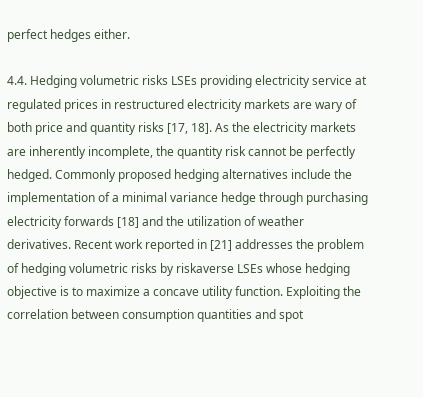perfect hedges either.

4.4. Hedging volumetric risks LSEs providing electricity service at regulated prices in restructured electricity markets are wary of both price and quantity risks [17, 18]. As the electricity markets are inherently incomplete, the quantity risk cannot be perfectly hedged. Commonly proposed hedging alternatives include the implementation of a minimal variance hedge through purchasing electricity forwards [18] and the utilization of weather derivatives. Recent work reported in [21] addresses the problem of hedging volumetric risks by riskaverse LSEs whose hedging objective is to maximize a concave utility function. Exploiting the correlation between consumption quantities and spot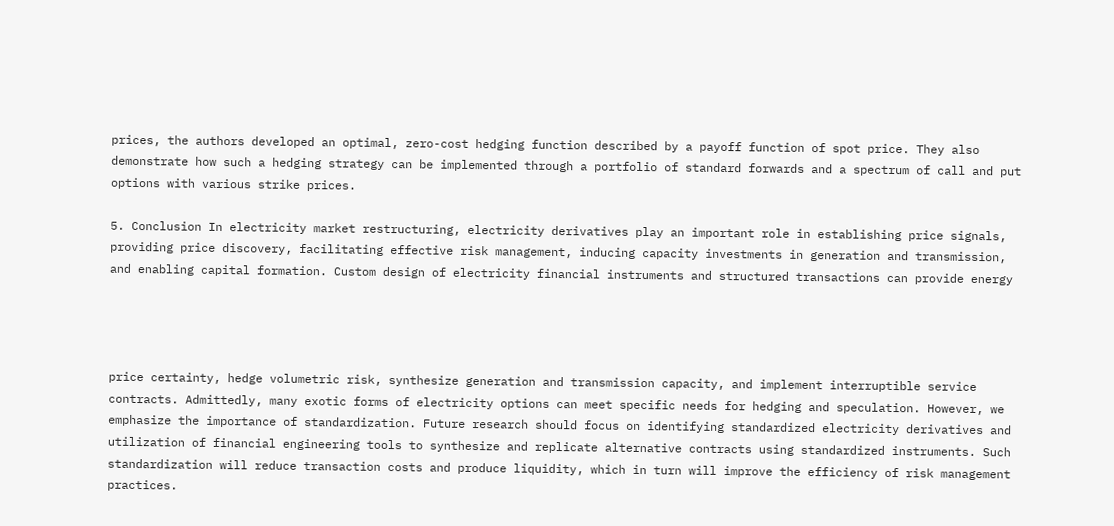prices, the authors developed an optimal, zero-cost hedging function described by a payoff function of spot price. They also demonstrate how such a hedging strategy can be implemented through a portfolio of standard forwards and a spectrum of call and put options with various strike prices.

5. Conclusion In electricity market restructuring, electricity derivatives play an important role in establishing price signals, providing price discovery, facilitating effective risk management, inducing capacity investments in generation and transmission, and enabling capital formation. Custom design of electricity financial instruments and structured transactions can provide energy




price certainty, hedge volumetric risk, synthesize generation and transmission capacity, and implement interruptible service contracts. Admittedly, many exotic forms of electricity options can meet specific needs for hedging and speculation. However, we emphasize the importance of standardization. Future research should focus on identifying standardized electricity derivatives and utilization of financial engineering tools to synthesize and replicate alternative contracts using standardized instruments. Such standardization will reduce transaction costs and produce liquidity, which in turn will improve the efficiency of risk management practices.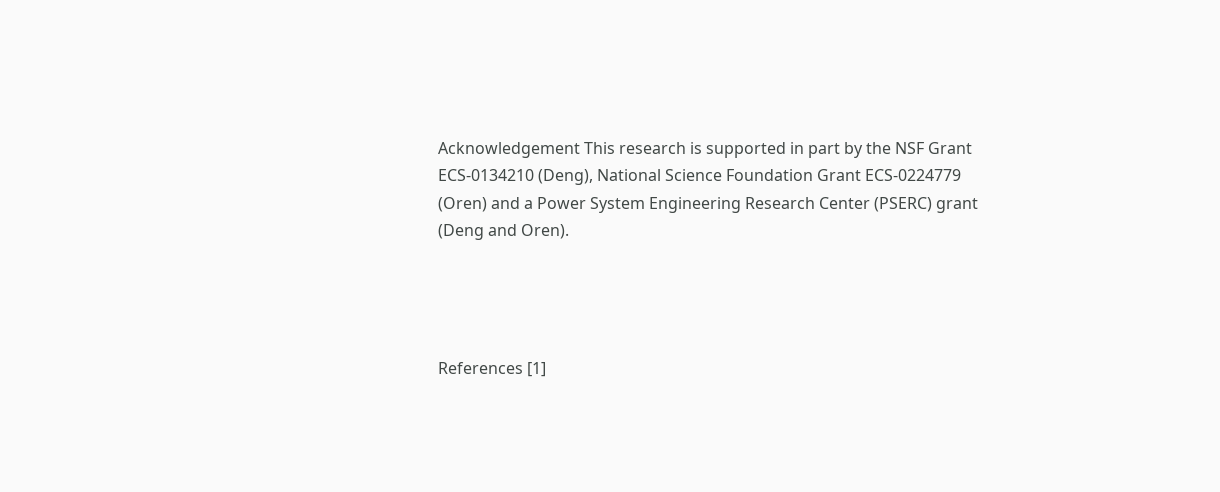Acknowledgement This research is supported in part by the NSF Grant ECS-0134210 (Deng), National Science Foundation Grant ECS-0224779 (Oren) and a Power System Engineering Research Center (PSERC) grant (Deng and Oren).




References [1]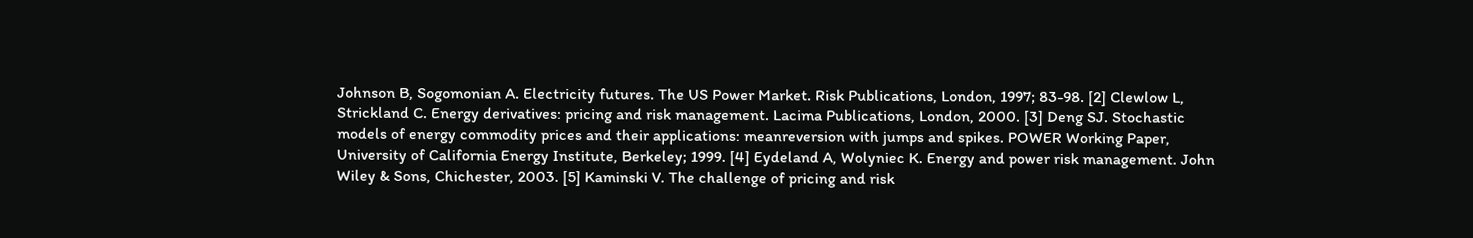Johnson B, Sogomonian A. Electricity futures. The US Power Market. Risk Publications, London, 1997; 83-98. [2] Clewlow L, Strickland C. Energy derivatives: pricing and risk management. Lacima Publications, London, 2000. [3] Deng SJ. Stochastic models of energy commodity prices and their applications: meanreversion with jumps and spikes. POWER Working Paper, University of California Energy Institute, Berkeley; 1999. [4] Eydeland A, Wolyniec K. Energy and power risk management. John Wiley & Sons, Chichester, 2003. [5] Kaminski V. The challenge of pricing and risk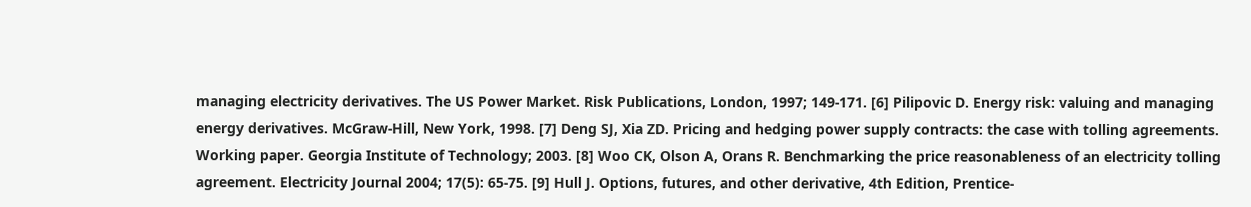managing electricity derivatives. The US Power Market. Risk Publications, London, 1997; 149-171. [6] Pilipovic D. Energy risk: valuing and managing energy derivatives. McGraw-Hill, New York, 1998. [7] Deng SJ, Xia ZD. Pricing and hedging power supply contracts: the case with tolling agreements. Working paper. Georgia Institute of Technology; 2003. [8] Woo CK, Olson A, Orans R. Benchmarking the price reasonableness of an electricity tolling agreement. Electricity Journal 2004; 17(5): 65-75. [9] Hull J. Options, futures, and other derivative, 4th Edition, Prentice-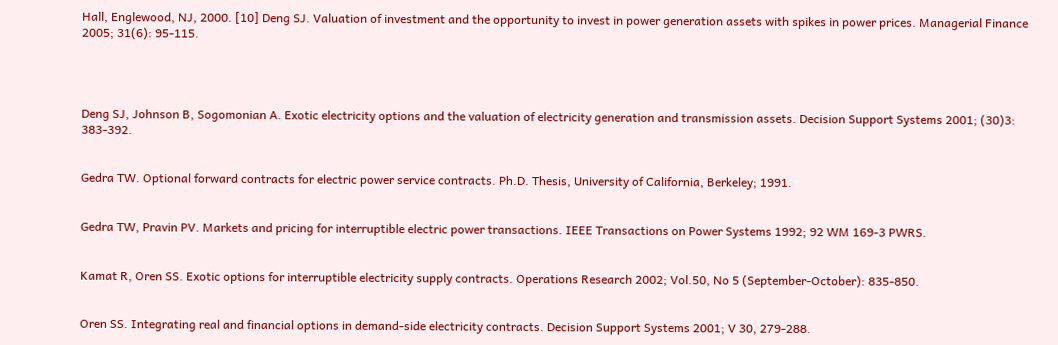Hall, Englewood, NJ, 2000. [10] Deng SJ. Valuation of investment and the opportunity to invest in power generation assets with spikes in power prices. Managerial Finance 2005; 31(6): 95-115.




Deng SJ, Johnson B, Sogomonian A. Exotic electricity options and the valuation of electricity generation and transmission assets. Decision Support Systems 2001; (30)3: 383-392.


Gedra TW. Optional forward contracts for electric power service contracts. Ph.D. Thesis, University of California, Berkeley; 1991.


Gedra TW, Pravin PV. Markets and pricing for interruptible electric power transactions. IEEE Transactions on Power Systems 1992; 92 WM 169-3 PWRS.


Kamat R, Oren SS. Exotic options for interruptible electricity supply contracts. Operations Research 2002; Vol.50, No 5 (September-October): 835-850.


Oren SS. Integrating real and financial options in demand-side electricity contracts. Decision Support Systems 2001; V 30, 279-288.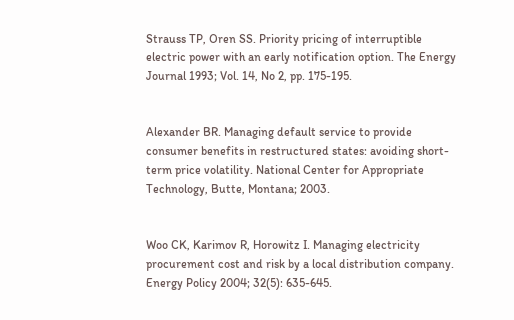Strauss TP, Oren SS. Priority pricing of interruptible electric power with an early notification option. The Energy Journal 1993; Vol. 14, No 2, pp. 175-195.


Alexander BR. Managing default service to provide consumer benefits in restructured states: avoiding short-term price volatility. National Center for Appropriate Technology, Butte, Montana; 2003.


Woo CK, Karimov R, Horowitz I. Managing electricity procurement cost and risk by a local distribution company. Energy Policy 2004; 32(5): 635-645.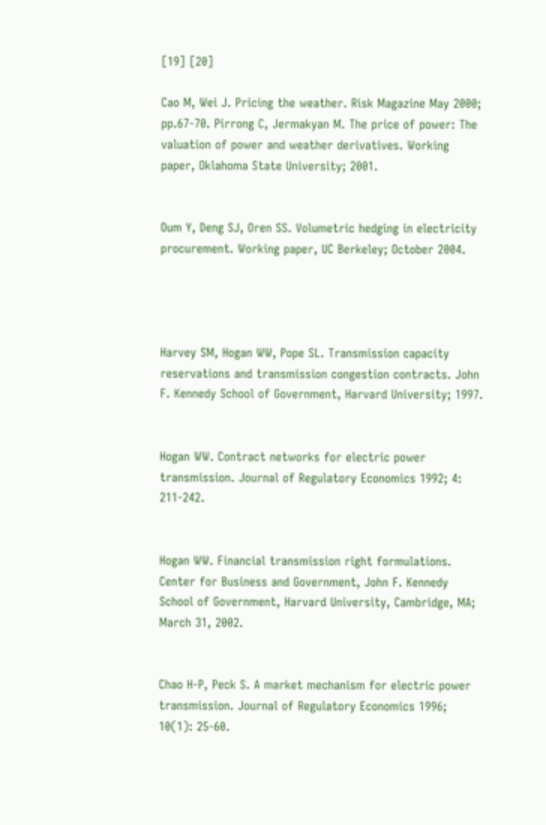[19] [20]

Cao M, Wei J. Pricing the weather. Risk Magazine May 2000; pp.67-70. Pirrong C, Jermakyan M. The price of power: The valuation of power and weather derivatives. Working paper, Oklahoma State University; 2001.


Oum Y, Deng SJ, Oren SS. Volumetric hedging in electricity procurement. Working paper, UC Berkeley; October 2004.




Harvey SM, Hogan WW, Pope SL. Transmission capacity reservations and transmission congestion contracts. John F. Kennedy School of Government, Harvard University; 1997.


Hogan WW. Contract networks for electric power transmission. Journal of Regulatory Economics 1992; 4: 211-242.


Hogan WW. Financial transmission right formulations. Center for Business and Government, John F. Kennedy School of Government, Harvard University, Cambridge, MA; March 31, 2002.


Chao H-P, Peck S. A market mechanism for electric power transmission. Journal of Regulatory Economics 1996; 10(1): 25-60.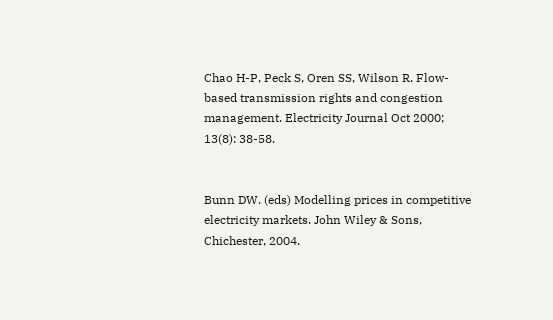Chao H-P, Peck S, Oren SS, Wilson R. Flow-based transmission rights and congestion management. Electricity Journal Oct 2000; 13(8): 38-58.


Bunn DW. (eds) Modelling prices in competitive electricity markets. John Wiley & Sons, Chichester, 2004.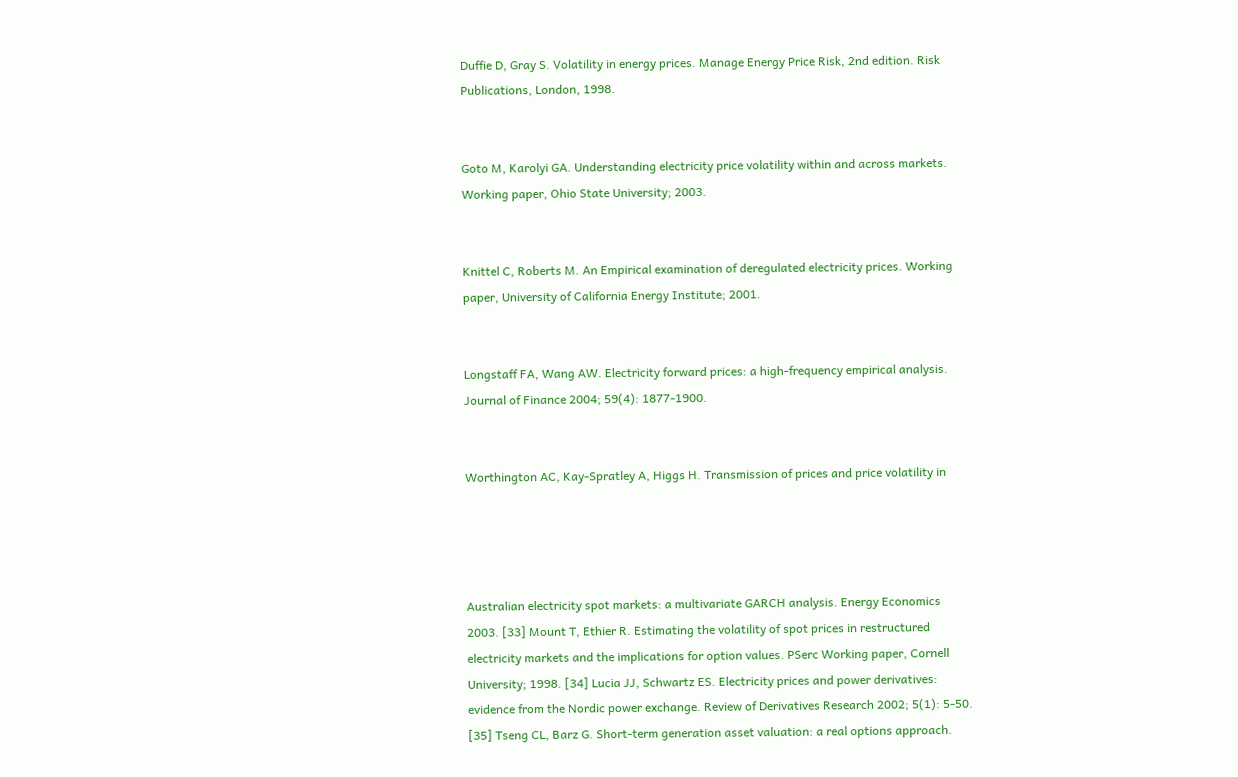Duffie D, Gray S. Volatility in energy prices. Manage Energy Price Risk, 2nd edition. Risk Publications, London, 1998.


Goto M, Karolyi GA. Understanding electricity price volatility within and across markets. Working paper, Ohio State University; 2003.


Knittel C, Roberts M. An Empirical examination of deregulated electricity prices. Working paper, University of California Energy Institute; 2001.


Longstaff FA, Wang AW. Electricity forward prices: a high-frequency empirical analysis. Journal of Finance 2004; 59(4): 1877-1900.


Worthington AC, Kay-Spratley A, Higgs H. Transmission of prices and price volatility in




Australian electricity spot markets: a multivariate GARCH analysis. Energy Economics 2003. [33] Mount T, Ethier R. Estimating the volatility of spot prices in restructured electricity markets and the implications for option values. PSerc Working paper, Cornell University; 1998. [34] Lucia JJ, Schwartz ES. Electricity prices and power derivatives: evidence from the Nordic power exchange. Review of Derivatives Research 2002; 5(1): 5-50. [35] Tseng CL, Barz G. Short-term generation asset valuation: a real options approach.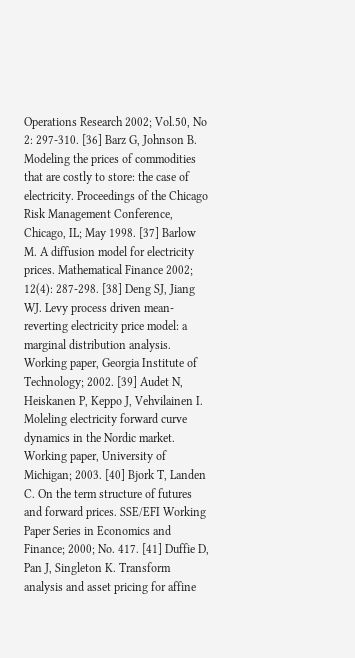Operations Research 2002; Vol.50, No 2: 297-310. [36] Barz G, Johnson B. Modeling the prices of commodities that are costly to store: the case of electricity. Proceedings of the Chicago Risk Management Conference, Chicago, IL; May 1998. [37] Barlow M. A diffusion model for electricity prices. Mathematical Finance 2002; 12(4): 287-298. [38] Deng SJ, Jiang WJ. Levy process driven mean-reverting electricity price model: a marginal distribution analysis. Working paper, Georgia Institute of Technology; 2002. [39] Audet N, Heiskanen P, Keppo J, Vehvilainen I. Moleling electricity forward curve dynamics in the Nordic market. Working paper, University of Michigan; 2003. [40] Bjork T, Landen C. On the term structure of futures and forward prices. SSE/EFI Working Paper Series in Economics and Finance; 2000; No. 417. [41] Duffie D, Pan J, Singleton K. Transform analysis and asset pricing for affine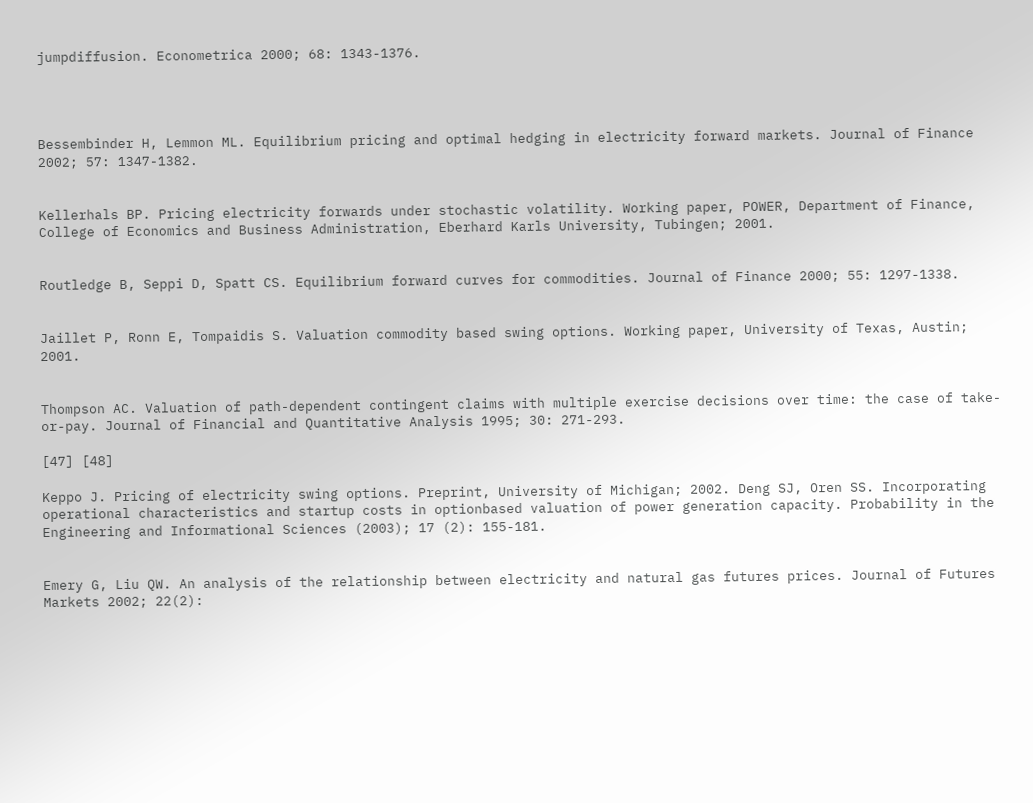jumpdiffusion. Econometrica 2000; 68: 1343-1376.




Bessembinder H, Lemmon ML. Equilibrium pricing and optimal hedging in electricity forward markets. Journal of Finance 2002; 57: 1347-1382.


Kellerhals BP. Pricing electricity forwards under stochastic volatility. Working paper, POWER, Department of Finance, College of Economics and Business Administration, Eberhard Karls University, Tubingen; 2001.


Routledge B, Seppi D, Spatt CS. Equilibrium forward curves for commodities. Journal of Finance 2000; 55: 1297-1338.


Jaillet P, Ronn E, Tompaidis S. Valuation commodity based swing options. Working paper, University of Texas, Austin; 2001.


Thompson AC. Valuation of path-dependent contingent claims with multiple exercise decisions over time: the case of take-or-pay. Journal of Financial and Quantitative Analysis 1995; 30: 271-293.

[47] [48]

Keppo J. Pricing of electricity swing options. Preprint, University of Michigan; 2002. Deng SJ, Oren SS. Incorporating operational characteristics and startup costs in optionbased valuation of power generation capacity. Probability in the Engineering and Informational Sciences (2003); 17 (2): 155-181.


Emery G, Liu QW. An analysis of the relationship between electricity and natural gas futures prices. Journal of Futures Markets 2002; 22(2):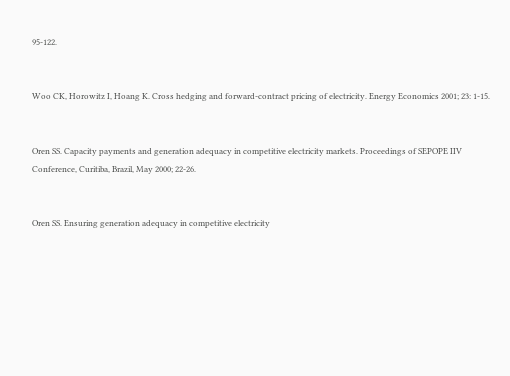95-122.


Woo CK, Horowitz I, Hoang K. Cross hedging and forward-contract pricing of electricity. Energy Economics 2001; 23: 1-15.


Oren SS. Capacity payments and generation adequacy in competitive electricity markets. Proceedings of SEPOPE IIV Conference, Curitiba, Brazil, May 2000; 22-26.


Oren SS. Ensuring generation adequacy in competitive electricity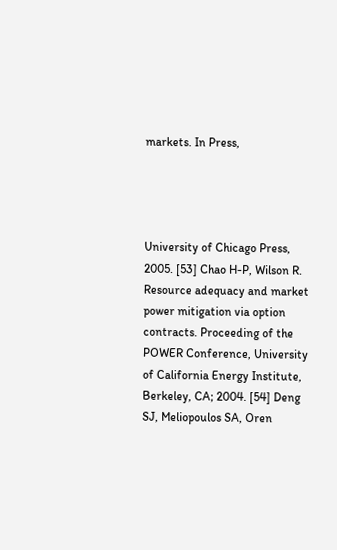markets. In Press,




University of Chicago Press, 2005. [53] Chao H-P, Wilson R. Resource adequacy and market power mitigation via option contracts. Proceeding of the POWER Conference, University of California Energy Institute, Berkeley, CA; 2004. [54] Deng SJ, Meliopoulos SA, Oren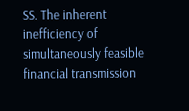SS. The inherent inefficiency of simultaneously feasible financial transmission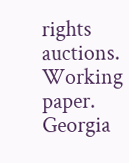rights auctions. Working paper. Georgia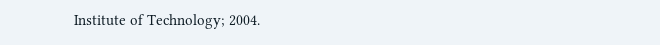Institute of Technology; 2004.